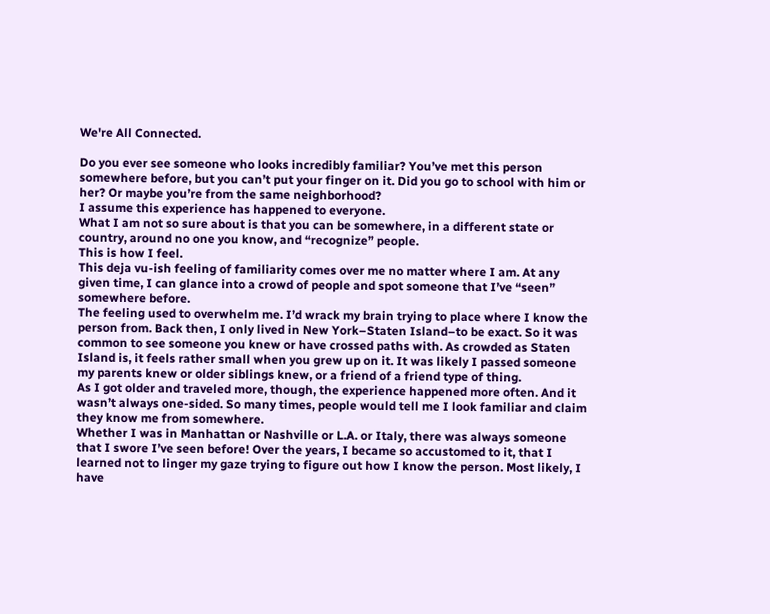We're All Connected.

Do you ever see someone who looks incredibly familiar? You’ve met this person somewhere before, but you can’t put your finger on it. Did you go to school with him or her? Or maybe you’re from the same neighborhood?
I assume this experience has happened to everyone.
What I am not so sure about is that you can be somewhere, in a different state or country, around no one you know, and “recognize” people.
This is how I feel.
This deja vu-ish feeling of familiarity comes over me no matter where I am. At any given time, I can glance into a crowd of people and spot someone that I’ve “seen” somewhere before.
The feeling used to overwhelm me. I’d wrack my brain trying to place where I know the person from. Back then, I only lived in New York–Staten Island–to be exact. So it was common to see someone you knew or have crossed paths with. As crowded as Staten Island is, it feels rather small when you grew up on it. It was likely I passed someone my parents knew or older siblings knew, or a friend of a friend type of thing.
As I got older and traveled more, though, the experience happened more often. And it wasn’t always one-sided. So many times, people would tell me I look familiar and claim they know me from somewhere.
Whether I was in Manhattan or Nashville or L.A. or Italy, there was always someone that I swore I’ve seen before! Over the years, I became so accustomed to it, that I learned not to linger my gaze trying to figure out how I know the person. Most likely, I have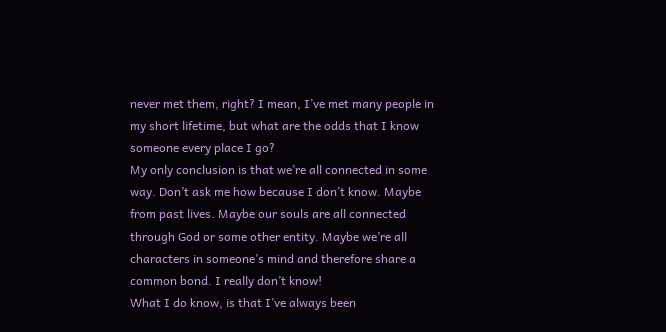never met them, right? I mean, I’ve met many people in my short lifetime, but what are the odds that I know someone every place I go?
My only conclusion is that we’re all connected in some way. Don’t ask me how because I don’t know. Maybe from past lives. Maybe our souls are all connected through God or some other entity. Maybe we’re all characters in someone’s mind and therefore share a common bond. I really don’t know!
What I do know, is that I’ve always been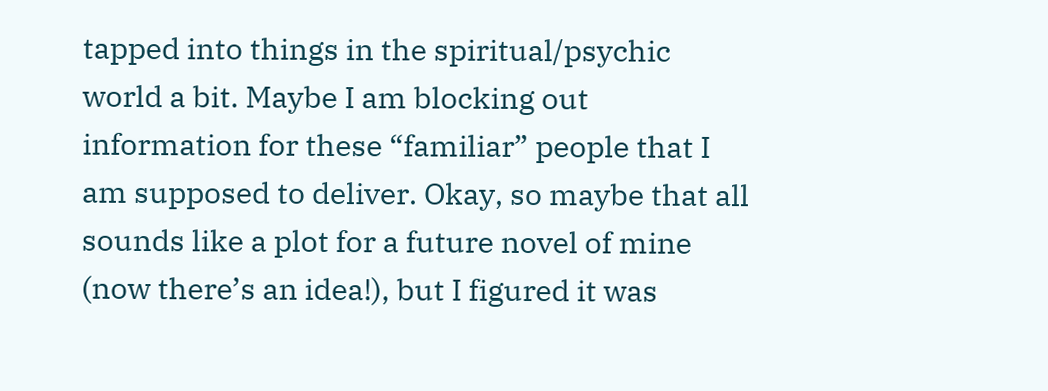tapped into things in the spiritual/psychic world a bit. Maybe I am blocking out information for these “familiar” people that I am supposed to deliver. Okay, so maybe that all sounds like a plot for a future novel of mine (now there’s an idea!), but I figured it was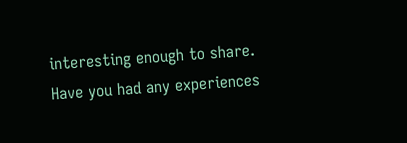interesting enough to share.
Have you had any experiences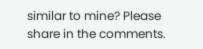similar to mine? Please share in the comments.